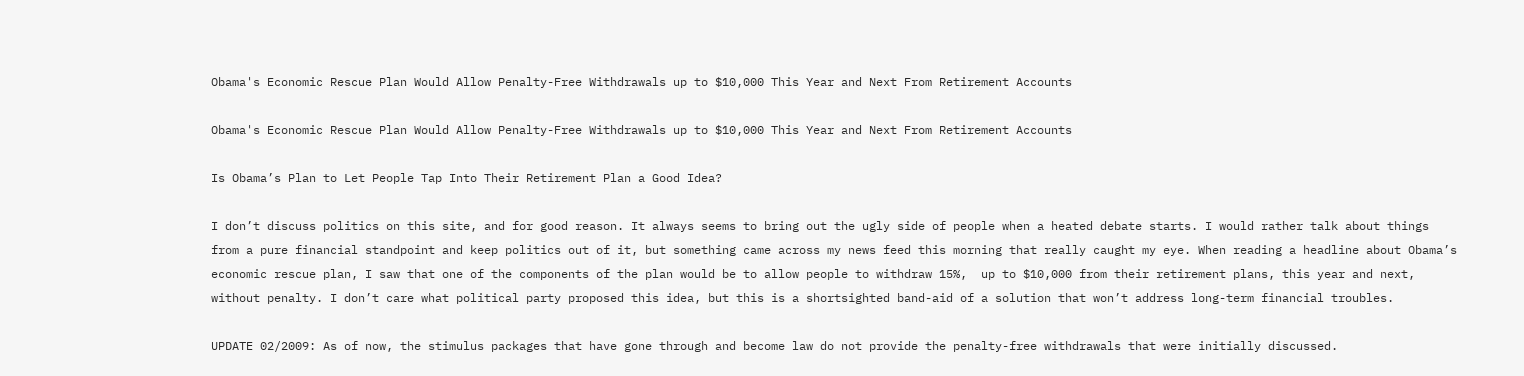Obama's Economic Rescue Plan Would Allow Penalty-Free Withdrawals up to $10,000 This Year and Next From Retirement Accounts

Obama's Economic Rescue Plan Would Allow Penalty-Free Withdrawals up to $10,000 This Year and Next From Retirement Accounts

Is Obama’s Plan to Let People Tap Into Their Retirement Plan a Good Idea?

I don’t discuss politics on this site, and for good reason. It always seems to bring out the ugly side of people when a heated debate starts. I would rather talk about things from a pure financial standpoint and keep politics out of it, but something came across my news feed this morning that really caught my eye. When reading a headline about Obama’s economic rescue plan, I saw that one of the components of the plan would be to allow people to withdraw 15%,  up to $10,000 from their retirement plans, this year and next, without penalty. I don’t care what political party proposed this idea, but this is a shortsighted band-aid of a solution that won’t address long-term financial troubles.

UPDATE 02/2009: As of now, the stimulus packages that have gone through and become law do not provide the penalty-free withdrawals that were initially discussed.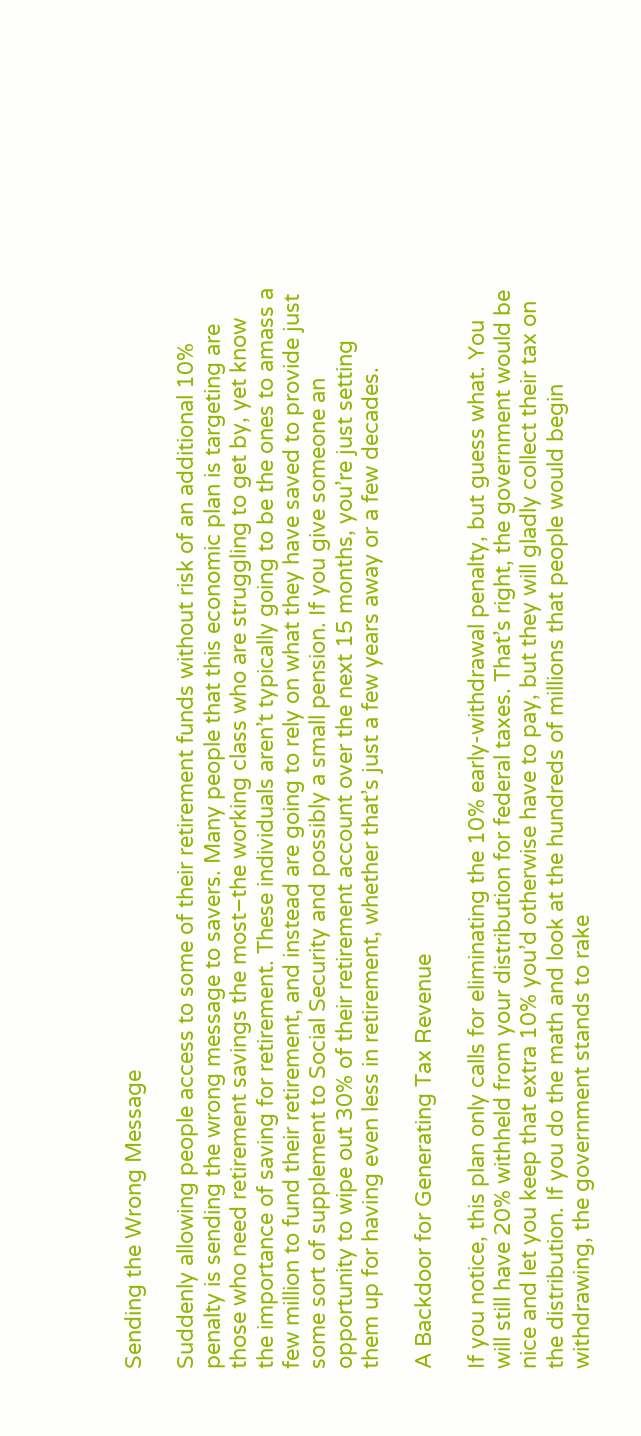Sending the Wrong Message

Suddenly allowing people access to some of their retirement funds without risk of an additional 10% penalty is sending the wrong message to savers. Many people that this economic plan is targeting are those who need retirement savings the most–the working class who are struggling to get by, yet know the importance of saving for retirement. These individuals aren’t typically going to be the ones to amass a few million to fund their retirement, and instead are going to rely on what they have saved to provide just some sort of supplement to Social Security and possibly a small pension. If you give someone an opportunity to wipe out 30% of their retirement account over the next 15 months, you’re just setting them up for having even less in retirement, whether that’s just a few years away or a few decades.

A Backdoor for Generating Tax Revenue

If you notice, this plan only calls for eliminating the 10% early-withdrawal penalty, but guess what. You will still have 20% withheld from your distribution for federal taxes. That’s right, the government would be nice and let you keep that extra 10% you’d otherwise have to pay, but they will gladly collect their tax on the distribution. If you do the math and look at the hundreds of millions that people would begin withdrawing, the government stands to rake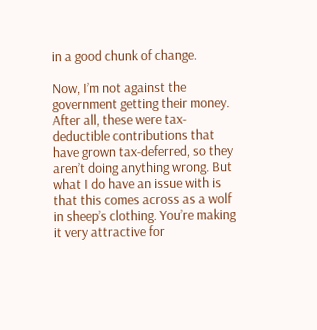in a good chunk of change.

Now, I’m not against the government getting their money. After all, these were tax-deductible contributions that have grown tax-deferred, so they aren’t doing anything wrong. But what I do have an issue with is that this comes across as a wolf in sheep’s clothing. You’re making it very attractive for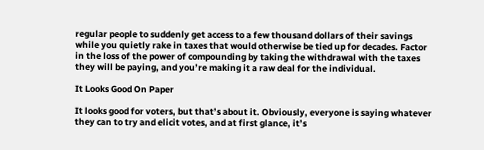regular people to suddenly get access to a few thousand dollars of their savings while you quietly rake in taxes that would otherwise be tied up for decades. Factor in the loss of the power of compounding by taking the withdrawal with the taxes they will be paying, and you’re making it a raw deal for the individual.

It Looks Good On Paper

It looks good for voters, but that’s about it. Obviously, everyone is saying whatever they can to try and elicit votes, and at first glance, it’s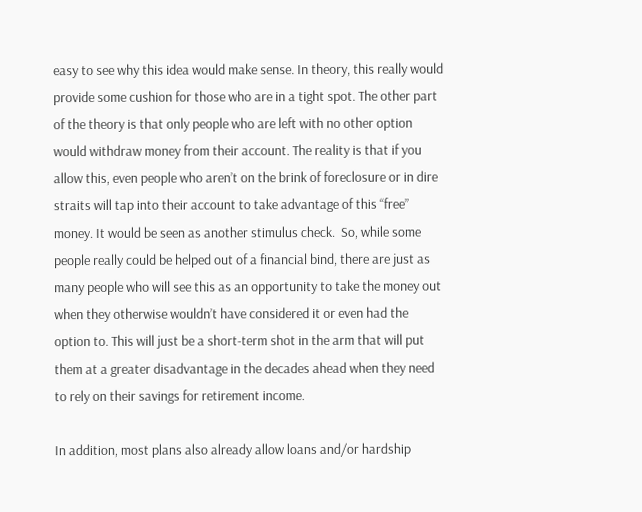easy to see why this idea would make sense. In theory, this really would provide some cushion for those who are in a tight spot. The other part of the theory is that only people who are left with no other option would withdraw money from their account. The reality is that if you allow this, even people who aren’t on the brink of foreclosure or in dire straits will tap into their account to take advantage of this “free” money. It would be seen as another stimulus check.  So, while some people really could be helped out of a financial bind, there are just as many people who will see this as an opportunity to take the money out when they otherwise wouldn’t have considered it or even had the option to. This will just be a short-term shot in the arm that will put them at a greater disadvantage in the decades ahead when they need to rely on their savings for retirement income.

In addition, most plans also already allow loans and/or hardship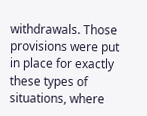withdrawals. Those provisions were put in place for exactly these types of situations, where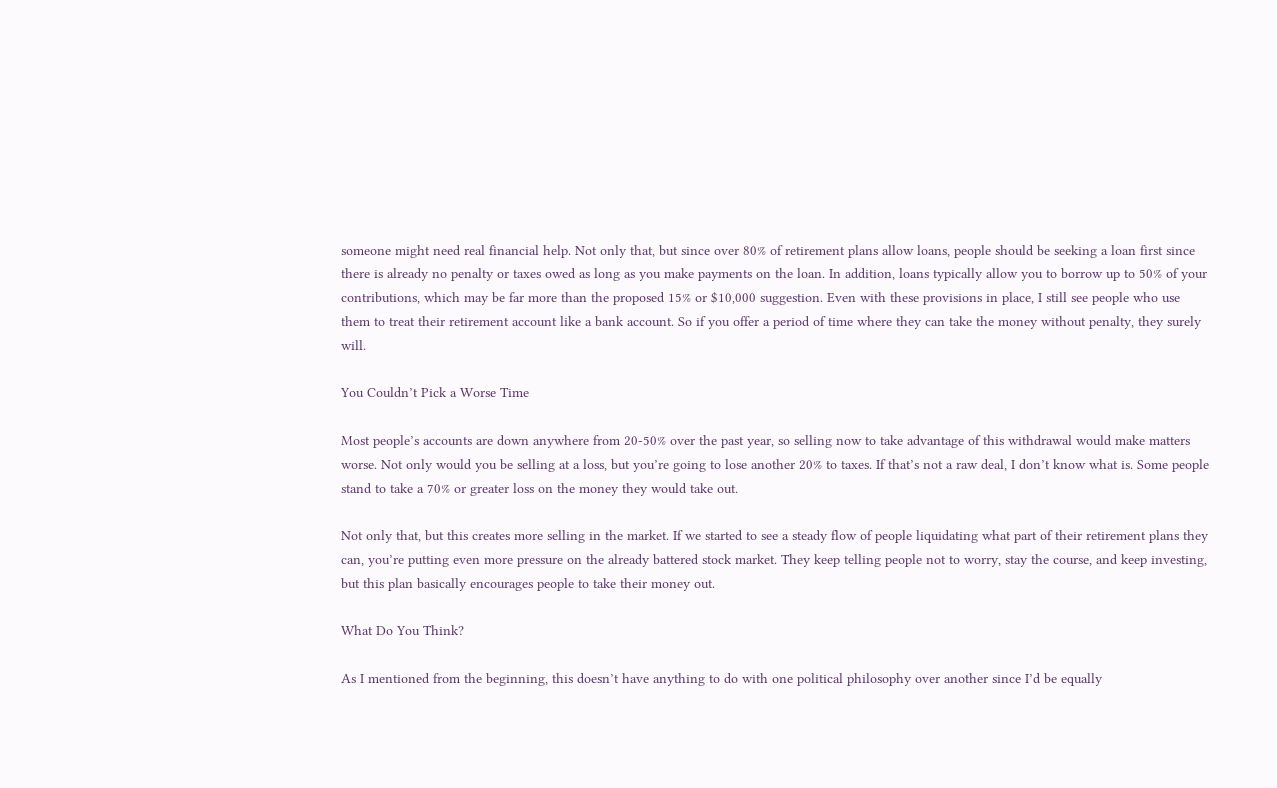someone might need real financial help. Not only that, but since over 80% of retirement plans allow loans, people should be seeking a loan first since there is already no penalty or taxes owed as long as you make payments on the loan. In addition, loans typically allow you to borrow up to 50% of your contributions, which may be far more than the proposed 15% or $10,000 suggestion. Even with these provisions in place, I still see people who use them to treat their retirement account like a bank account. So if you offer a period of time where they can take the money without penalty, they surely will.

You Couldn’t Pick a Worse Time

Most people’s accounts are down anywhere from 20-50% over the past year, so selling now to take advantage of this withdrawal would make matters worse. Not only would you be selling at a loss, but you’re going to lose another 20% to taxes. If that’s not a raw deal, I don’t know what is. Some people stand to take a 70% or greater loss on the money they would take out.

Not only that, but this creates more selling in the market. If we started to see a steady flow of people liquidating what part of their retirement plans they can, you’re putting even more pressure on the already battered stock market. They keep telling people not to worry, stay the course, and keep investing, but this plan basically encourages people to take their money out.

What Do You Think?

As I mentioned from the beginning, this doesn’t have anything to do with one political philosophy over another since I’d be equally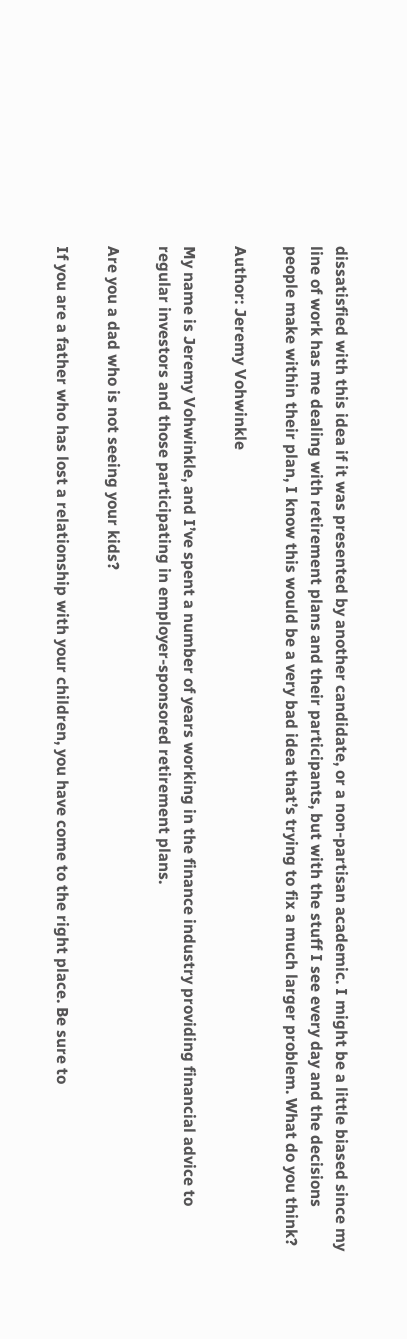dissatisfied with this idea if it was presented by another candidate, or a non-partisan academic. I might be a little biased since my line of work has me dealing with retirement plans and their participants, but with the stuff I see every day and the decisions people make within their plan, I know this would be a very bad idea that’s trying to fix a much larger problem. What do you think?

Author: Jeremy Vohwinkle

My name is Jeremy Vohwinkle, and I’ve spent a number of years working in the finance industry providing financial advice to regular investors and those participating in employer-sponsored retirement plans.

Are you a dad who is not seeing your kids?

If you are a father who has lost a relationship with your children, you have come to the right place. Be sure to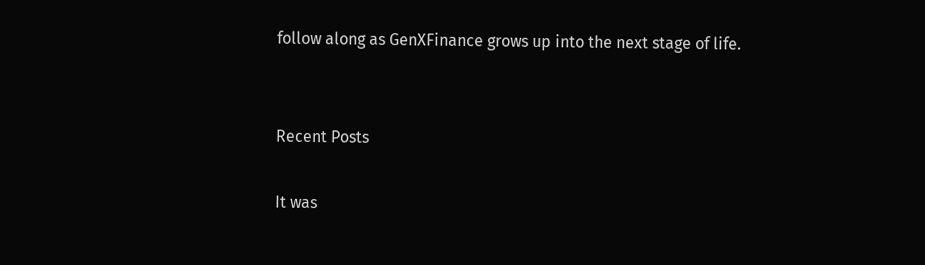follow along as GenXFinance grows up into the next stage of life.


Recent Posts

It was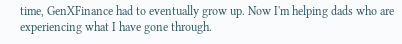time, GenXFinance had to eventually grow up. Now I'm helping dads who are experiencing what I have gone through.